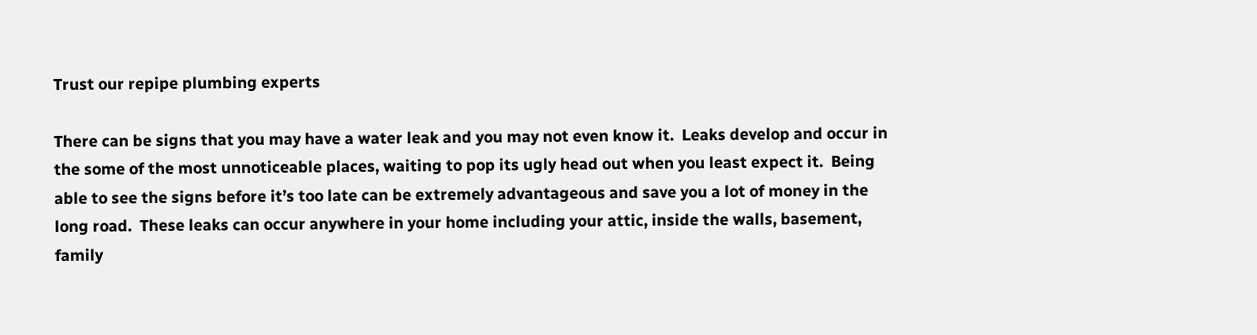Trust our repipe plumbing experts

There can be signs that you may have a water leak and you may not even know it.  Leaks develop and occur in the some of the most unnoticeable places, waiting to pop its ugly head out when you least expect it.  Being able to see the signs before it’s too late can be extremely advantageous and save you a lot of money in the long road.  These leaks can occur anywhere in your home including your attic, inside the walls, basement, family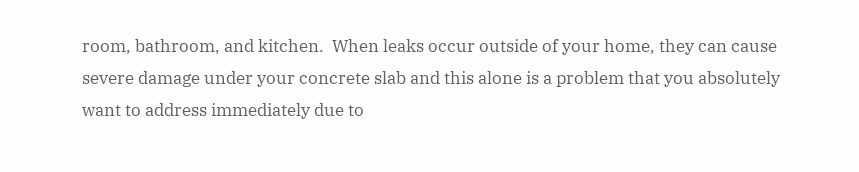room, bathroom, and kitchen.  When leaks occur outside of your home, they can cause severe damage under your concrete slab and this alone is a problem that you absolutely want to address immediately due to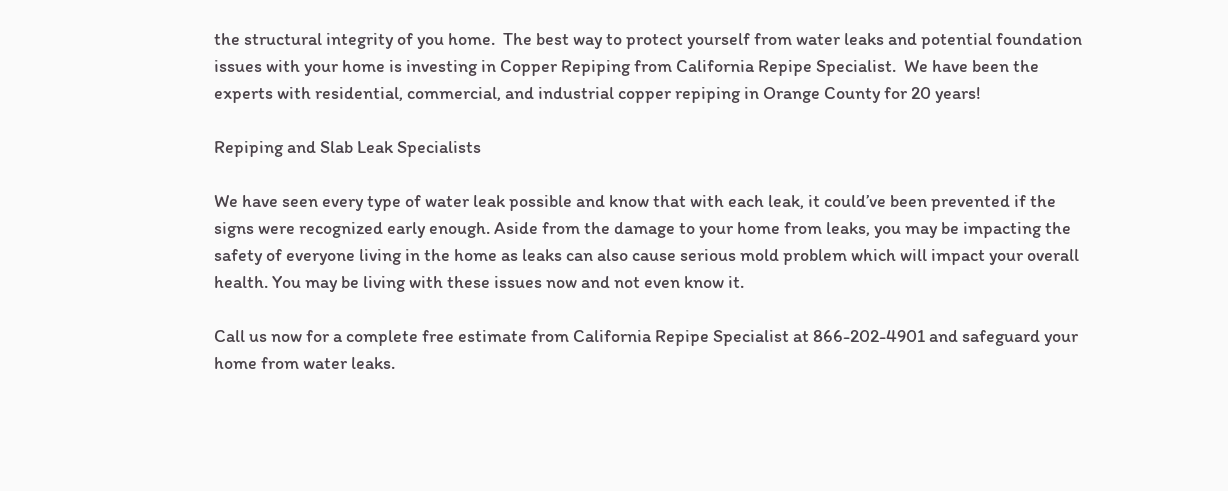the structural integrity of you home.  The best way to protect yourself from water leaks and potential foundation issues with your home is investing in Copper Repiping from California Repipe Specialist.  We have been the experts with residential, commercial, and industrial copper repiping in Orange County for 20 years!

Repiping and Slab Leak Specialists

We have seen every type of water leak possible and know that with each leak, it could’ve been prevented if the signs were recognized early enough. Aside from the damage to your home from leaks, you may be impacting the safety of everyone living in the home as leaks can also cause serious mold problem which will impact your overall health. You may be living with these issues now and not even know it.

Call us now for a complete free estimate from California Repipe Specialist at 866-202-4901 and safeguard your home from water leaks.